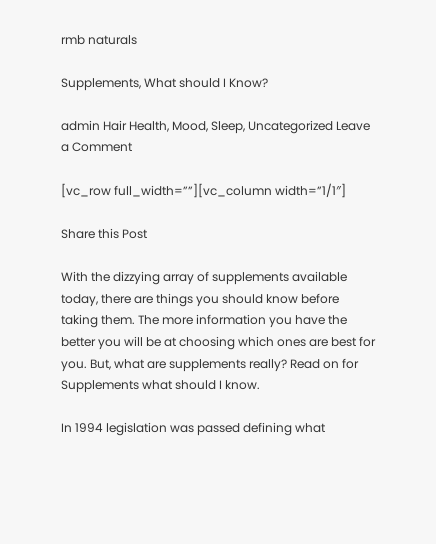rmb naturals

Supplements, What should I Know?

admin Hair Health, Mood, Sleep, Uncategorized Leave a Comment

[vc_row full_width=””][vc_column width=”1/1″]

Share this Post

With the dizzying array of supplements available today, there are things you should know before taking them. The more information you have the better you will be at choosing which ones are best for you. But, what are supplements really? Read on for Supplements what should I know.

In 1994 legislation was passed defining what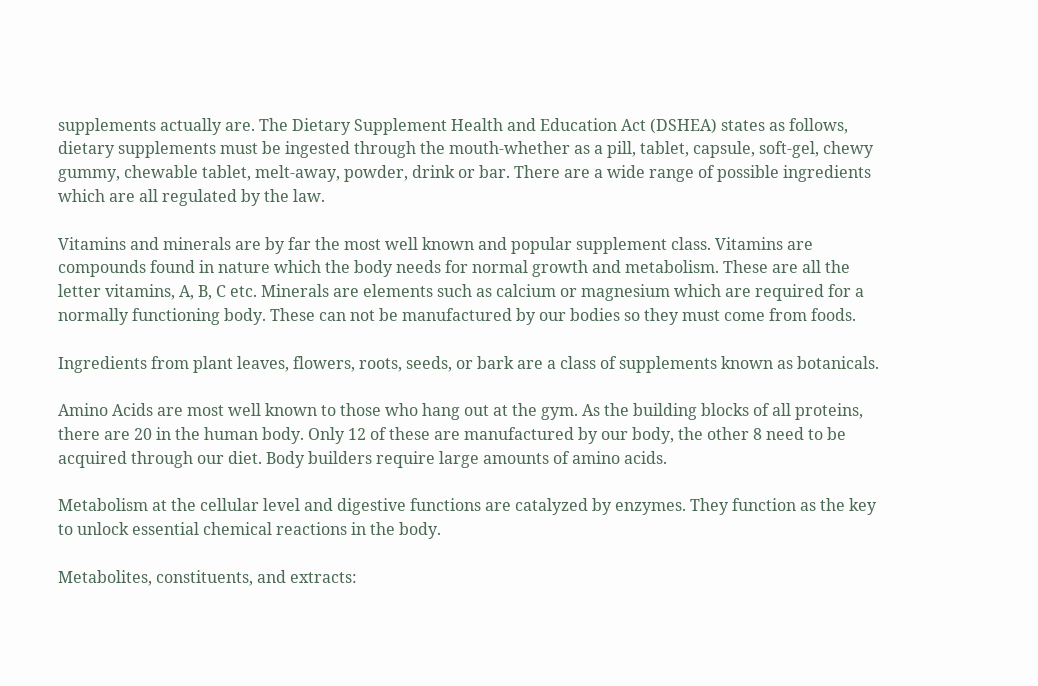supplements actually are. The Dietary Supplement Health and Education Act (DSHEA) states as follows, dietary supplements must be ingested through the mouth-whether as a pill, tablet, capsule, soft-gel, chewy gummy, chewable tablet, melt-away, powder, drink or bar. There are a wide range of possible ingredients which are all regulated by the law.

Vitamins and minerals are by far the most well known and popular supplement class. Vitamins are compounds found in nature which the body needs for normal growth and metabolism. These are all the letter vitamins, A, B, C etc. Minerals are elements such as calcium or magnesium which are required for a normally functioning body. These can not be manufactured by our bodies so they must come from foods.

Ingredients from plant leaves, flowers, roots, seeds, or bark are a class of supplements known as botanicals.

Amino Acids are most well known to those who hang out at the gym. As the building blocks of all proteins, there are 20 in the human body. Only 12 of these are manufactured by our body, the other 8 need to be acquired through our diet. Body builders require large amounts of amino acids.

Metabolism at the cellular level and digestive functions are catalyzed by enzymes. They function as the key to unlock essential chemical reactions in the body.

Metabolites, constituents, and extracts: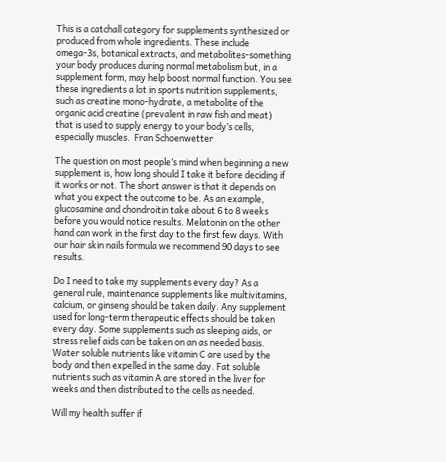This is a catchall category for supplements synthesized or produced from whole ingredients. These include omega-3s, botanical extracts, and metabolites-something your body produces during normal metabolism but, in a supplement form, may help boost normal function. You see these ingredients a lot in sports nutrition supplements, such as creatine mono-hydrate, a metabolite of the organic acid creatine (prevalent in raw fish and meat) that is used to supply energy to your body’s cells, especially muscles.  Fran Schoenwetter

The question on most people’s mind when beginning a new supplement is, how long should I take it before deciding if it works or not. The short answer is that it depends on what you expect the outcome to be. As an example, glucosamine and chondroitin take about 6 to 8 weeks before you would notice results. Melatonin on the other hand can work in the first day to the first few days. With our hair skin nails formula we recommend 90 days to see results.

Do I need to take my supplements every day? As a general rule, maintenance supplements like multivitamins, calcium, or ginseng should be taken daily. Any supplement used for long-term therapeutic effects should be taken every day. Some supplements such as sleeping aids, or stress relief aids can be taken on an as needed basis. Water soluble nutrients like vitamin C are used by the body and then expelled in the same day. Fat soluble nutrients such as vitamin A are stored in the liver for weeks and then distributed to the cells as needed.

Will my health suffer if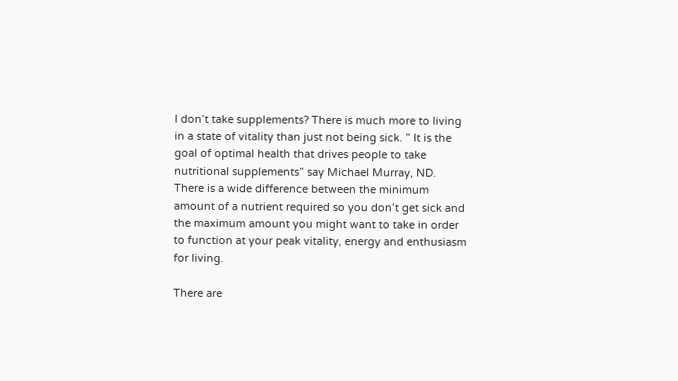I don’t take supplements? There is much more to living in a state of vitality than just not being sick. ” It is the goal of optimal health that drives people to take nutritional supplements” say Michael Murray, ND.  There is a wide difference between the minimum amount of a nutrient required so you don’t get sick and the maximum amount you might want to take in order to function at your peak vitality, energy and enthusiasm for living.

There are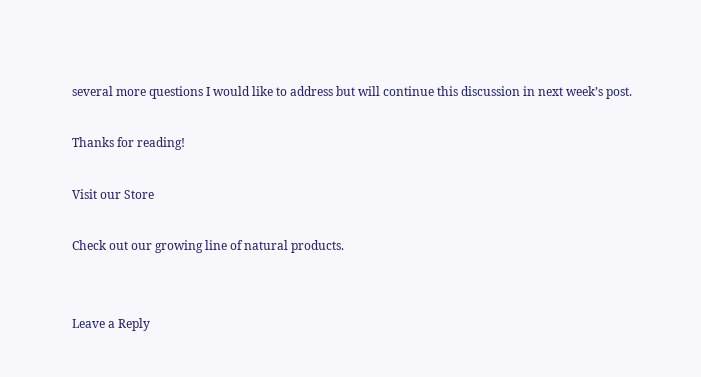several more questions I would like to address but will continue this discussion in next week’s post.

Thanks for reading!

Visit our Store

Check out our growing line of natural products.


Leave a Reply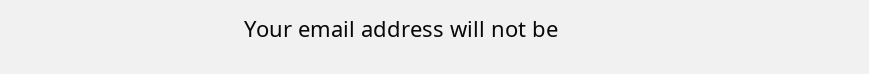Your email address will not be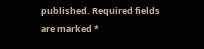published. Required fields are marked *